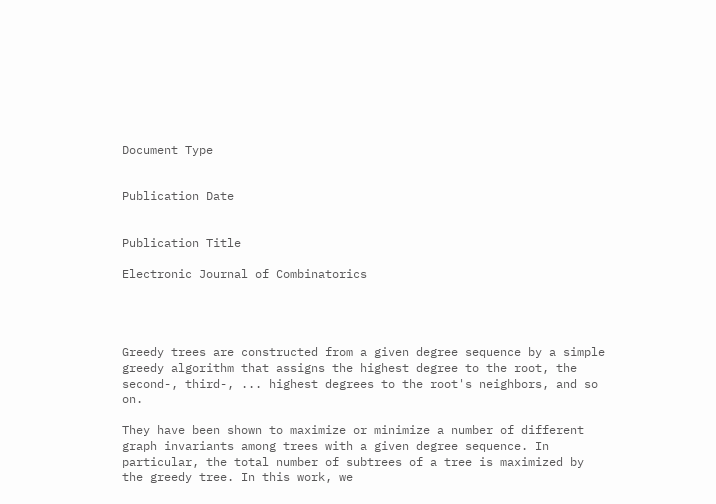Document Type


Publication Date


Publication Title

Electronic Journal of Combinatorics




Greedy trees are constructed from a given degree sequence by a simple greedy algorithm that assigns the highest degree to the root, the second-, third-, ... highest degrees to the root's neighbors, and so on.

They have been shown to maximize or minimize a number of different graph invariants among trees with a given degree sequence. In particular, the total number of subtrees of a tree is maximized by the greedy tree. In this work, we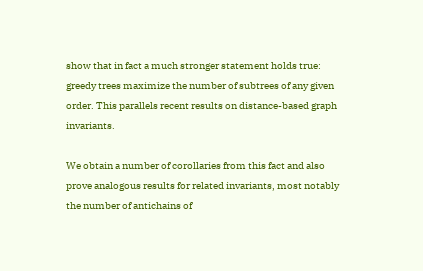show that in fact a much stronger statement holds true: greedy trees maximize the number of subtrees of any given order. This parallels recent results on distance-based graph invariants.

We obtain a number of corollaries from this fact and also prove analogous results for related invariants, most notably the number of antichains of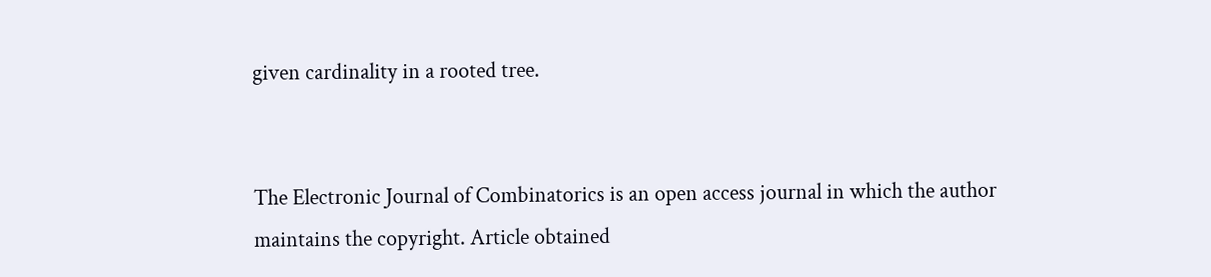given cardinality in a rooted tree.


The Electronic Journal of Combinatorics is an open access journal in which the author maintains the copyright. Article obtained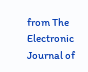from The Electronic Journal of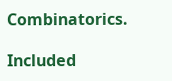Combinatorics.

Included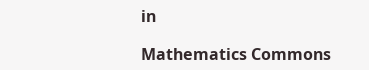in

Mathematics Commons